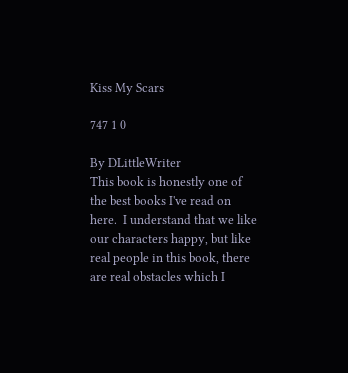Kiss My Scars

747 1 0

By DLittleWriter
This book is honestly one of the best books I've read on here.  I understand that we like our characters happy, but like real people in this book, there are real obstacles which I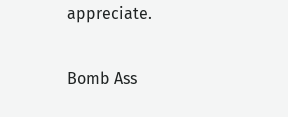appreciate.

Bomb Ass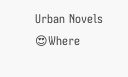Urban Novels 😍Where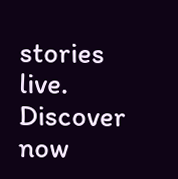stories live. Discover now